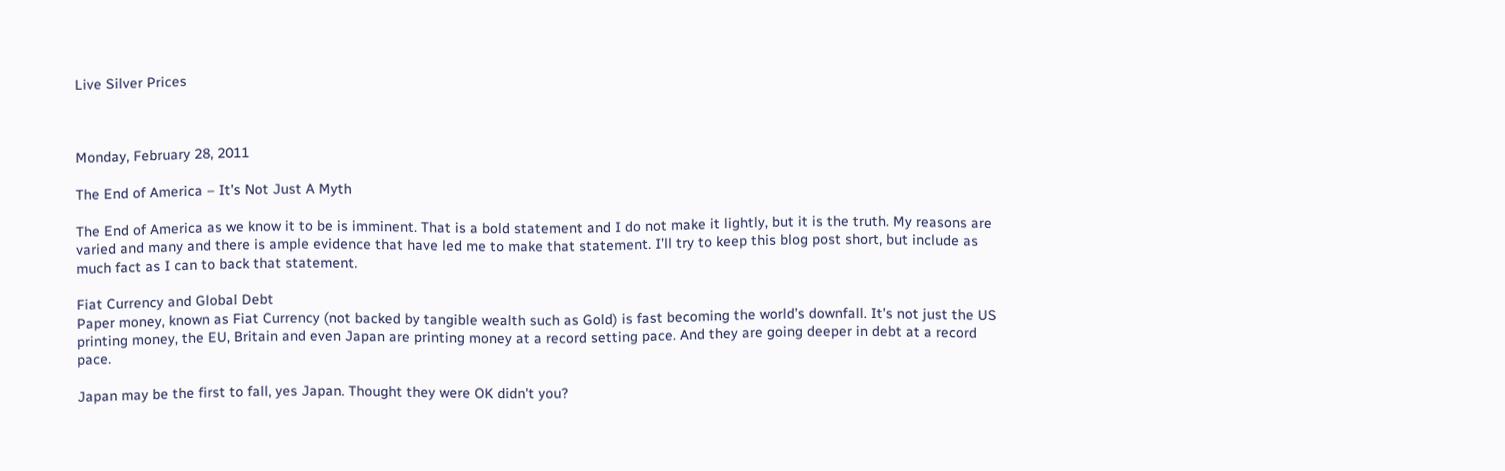Live Silver Prices



Monday, February 28, 2011

The End of America – It's Not Just A Myth

The End of America as we know it to be is imminent. That is a bold statement and I do not make it lightly, but it is the truth. My reasons are varied and many and there is ample evidence that have led me to make that statement. I’ll try to keep this blog post short, but include as much fact as I can to back that statement.

Fiat Currency and Global Debt
Paper money, known as Fiat Currency (not backed by tangible wealth such as Gold) is fast becoming the world’s downfall. It's not just the US printing money, the EU, Britain and even Japan are printing money at a record setting pace. And they are going deeper in debt at a record pace.

Japan may be the first to fall, yes Japan. Thought they were OK didn't you?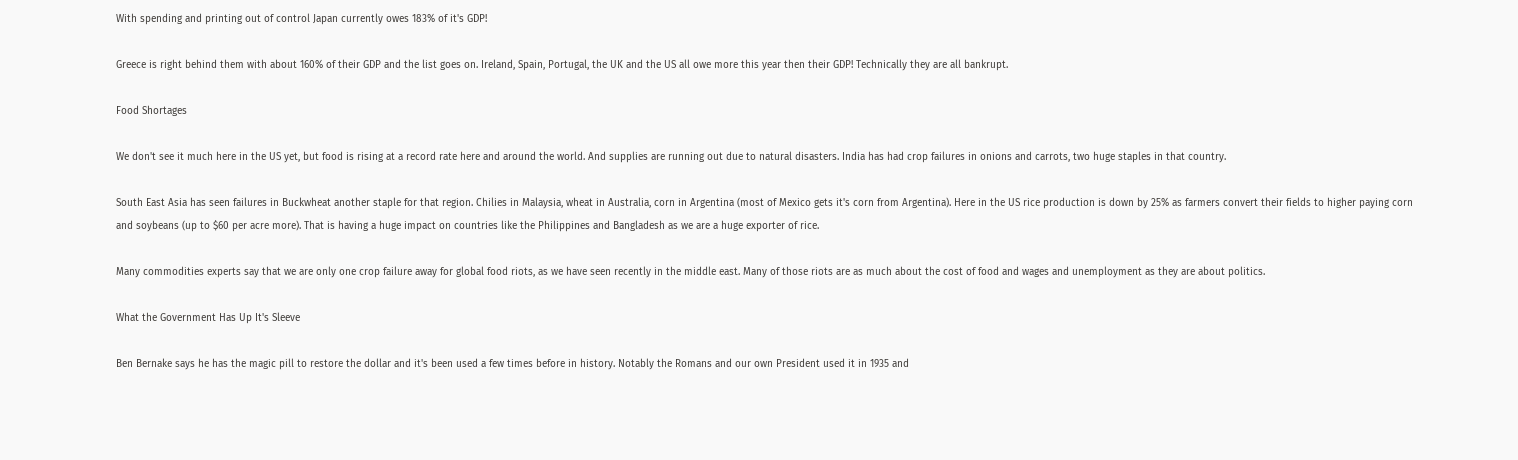With spending and printing out of control Japan currently owes 183% of it's GDP!

Greece is right behind them with about 160% of their GDP and the list goes on. Ireland, Spain, Portugal, the UK and the US all owe more this year then their GDP! Technically they are all bankrupt.

Food Shortages

We don't see it much here in the US yet, but food is rising at a record rate here and around the world. And supplies are running out due to natural disasters. India has had crop failures in onions and carrots, two huge staples in that country.

South East Asia has seen failures in Buckwheat another staple for that region. Chilies in Malaysia, wheat in Australia, corn in Argentina (most of Mexico gets it's corn from Argentina). Here in the US rice production is down by 25% as farmers convert their fields to higher paying corn and soybeans (up to $60 per acre more). That is having a huge impact on countries like the Philippines and Bangladesh as we are a huge exporter of rice.

Many commodities experts say that we are only one crop failure away for global food riots, as we have seen recently in the middle east. Many of those riots are as much about the cost of food and wages and unemployment as they are about politics.

What the Government Has Up It's Sleeve

Ben Bernake says he has the magic pill to restore the dollar and it's been used a few times before in history. Notably the Romans and our own President used it in 1935 and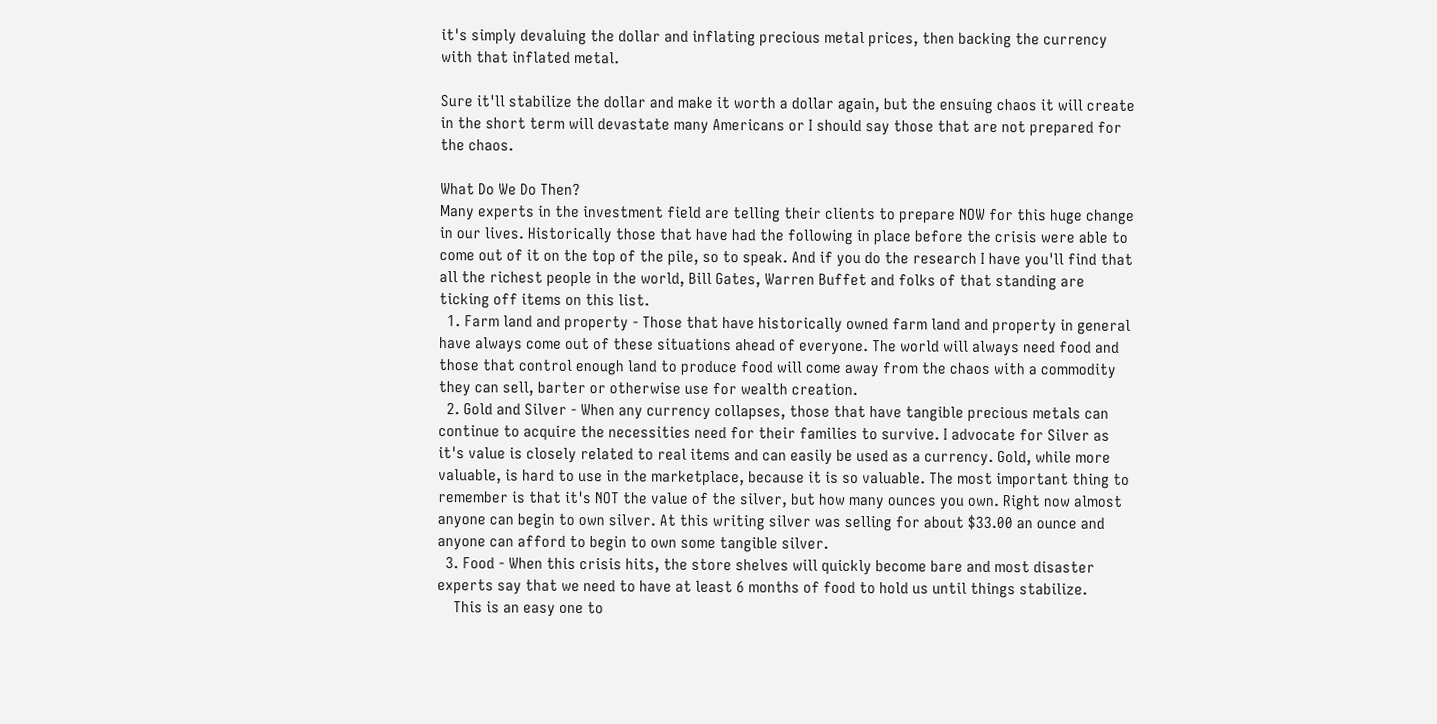it's simply devaluing the dollar and inflating precious metal prices, then backing the currency with that inflated metal.

Sure it'll stabilize the dollar and make it worth a dollar again, but the ensuing chaos it will create in the short term will devastate many Americans or I should say those that are not prepared for the chaos.

What Do We Do Then?
Many experts in the investment field are telling their clients to prepare NOW for this huge change in our lives. Historically those that have had the following in place before the crisis were able to come out of it on the top of the pile, so to speak. And if you do the research I have you'll find that all the richest people in the world, Bill Gates, Warren Buffet and folks of that standing are ticking off items on this list.
  1. Farm land and property - Those that have historically owned farm land and property in general have always come out of these situations ahead of everyone. The world will always need food and those that control enough land to produce food will come away from the chaos with a commodity they can sell, barter or otherwise use for wealth creation.
  2. Gold and Silver - When any currency collapses, those that have tangible precious metals can continue to acquire the necessities need for their families to survive. I advocate for Silver as it's value is closely related to real items and can easily be used as a currency. Gold, while more valuable, is hard to use in the marketplace, because it is so valuable. The most important thing to remember is that it's NOT the value of the silver, but how many ounces you own. Right now almost anyone can begin to own silver. At this writing silver was selling for about $33.00 an ounce and anyone can afford to begin to own some tangible silver.
  3. Food - When this crisis hits, the store shelves will quickly become bare and most disaster experts say that we need to have at least 6 months of food to hold us until things stabilize.
    This is an easy one to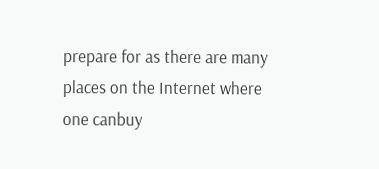prepare for as there are many places on the Internet where one canbuy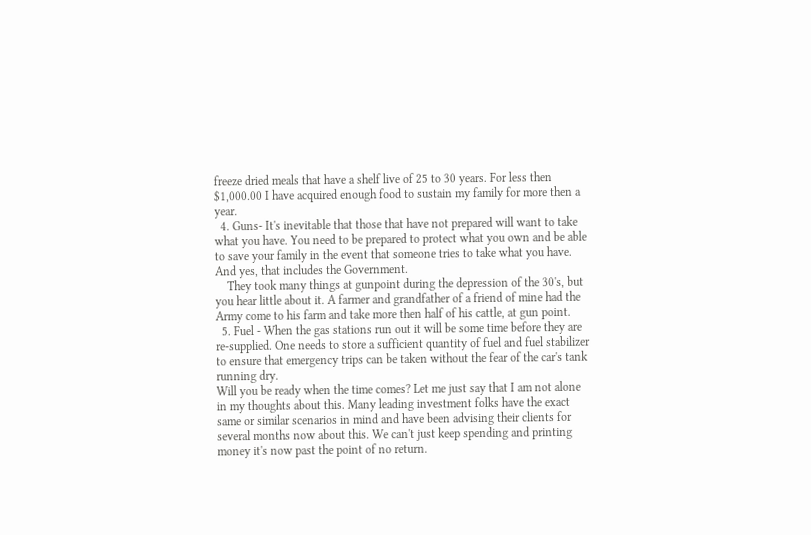freeze dried meals that have a shelf live of 25 to 30 years. For less then $1,000.00 I have acquired enough food to sustain my family for more then a year.
  4. Guns- It's inevitable that those that have not prepared will want to take what you have. You need to be prepared to protect what you own and be able to save your family in the event that someone tries to take what you have. And yes, that includes the Government.
    They took many things at gunpoint during the depression of the 30's, but you hear little about it. A farmer and grandfather of a friend of mine had the Army come to his farm and take more then half of his cattle, at gun point.
  5. Fuel - When the gas stations run out it will be some time before they are re-supplied. One needs to store a sufficient quantity of fuel and fuel stabilizer to ensure that emergency trips can be taken without the fear of the car's tank running dry.
Will you be ready when the time comes? Let me just say that I am not alone in my thoughts about this. Many leading investment folks have the exact same or similar scenarios in mind and have been advising their clients for several months now about this. We can't just keep spending and printing money it's now past the point of no return.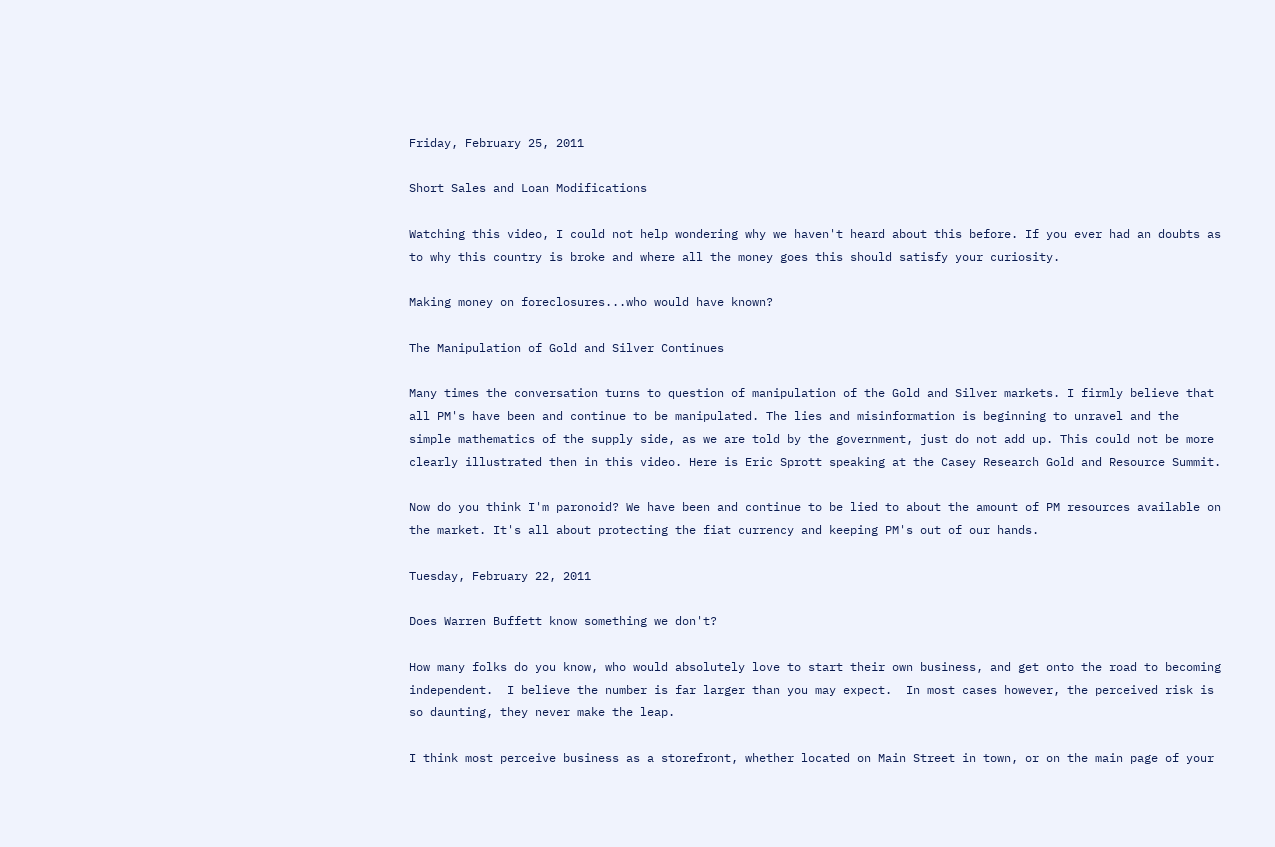Friday, February 25, 2011

Short Sales and Loan Modifications

Watching this video, I could not help wondering why we haven't heard about this before. If you ever had an doubts as to why this country is broke and where all the money goes this should satisfy your curiosity.

Making money on foreclosures...who would have known?

The Manipulation of Gold and Silver Continues

Many times the conversation turns to question of manipulation of the Gold and Silver markets. I firmly believe that all PM's have been and continue to be manipulated. The lies and misinformation is beginning to unravel and the simple mathematics of the supply side, as we are told by the government, just do not add up. This could not be more clearly illustrated then in this video. Here is Eric Sprott speaking at the Casey Research Gold and Resource Summit.

Now do you think I'm paronoid? We have been and continue to be lied to about the amount of PM resources available on the market. It's all about protecting the fiat currency and keeping PM's out of our hands.

Tuesday, February 22, 2011

Does Warren Buffett know something we don't?

How many folks do you know, who would absolutely love to start their own business, and get onto the road to becoming independent.  I believe the number is far larger than you may expect.  In most cases however, the perceived risk is so daunting, they never make the leap.

I think most perceive business as a storefront, whether located on Main Street in town, or on the main page of your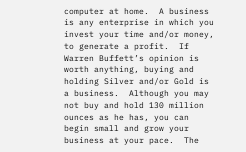computer at home.  A business is any enterprise in which you invest your time and/or money, to generate a profit.  If Warren Buffett’s opinion is worth anything, buying and holding Silver and/or Gold is a business.  Although you may not buy and hold 130 million ounces as he has, you can begin small and grow your business at your pace.  The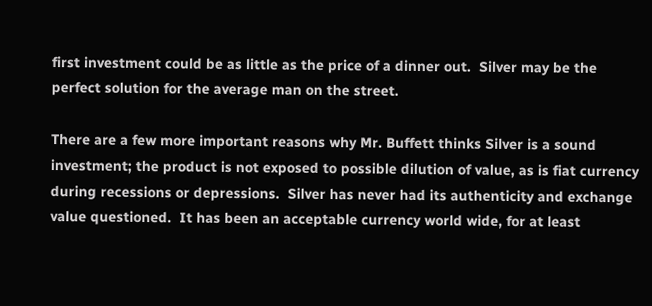first investment could be as little as the price of a dinner out.  Silver may be the perfect solution for the average man on the street.

There are a few more important reasons why Mr. Buffett thinks Silver is a sound investment; the product is not exposed to possible dilution of value, as is fiat currency during recessions or depressions.  Silver has never had its authenticity and exchange value questioned.  It has been an acceptable currency world wide, for at least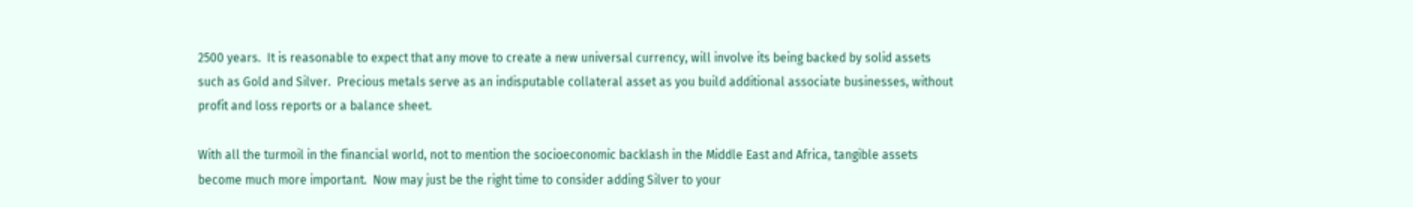2500 years.  It is reasonable to expect that any move to create a new universal currency, will involve its being backed by solid assets such as Gold and Silver.  Precious metals serve as an indisputable collateral asset as you build additional associate businesses, without profit and loss reports or a balance sheet.

With all the turmoil in the financial world, not to mention the socioeconomic backlash in the Middle East and Africa, tangible assets become much more important.  Now may just be the right time to consider adding Silver to your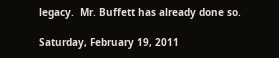legacy.  Mr. Buffett has already done so.

Saturday, February 19, 2011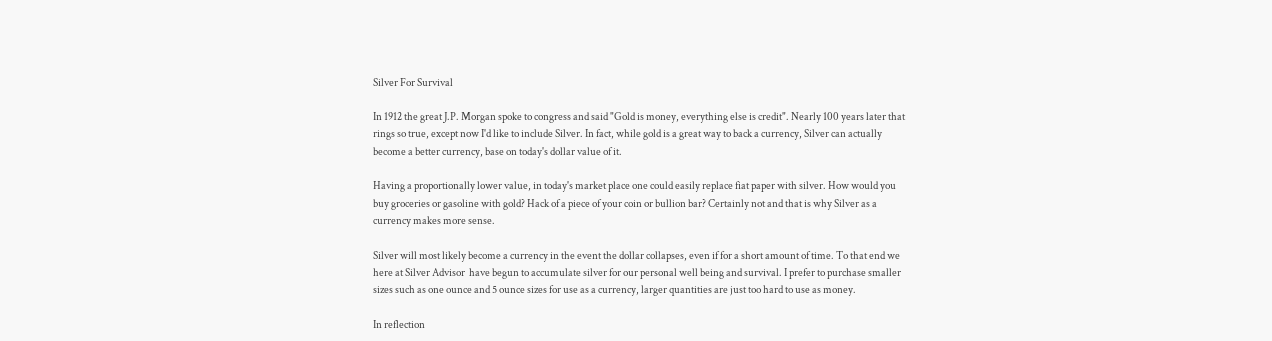Silver For Survival

In 1912 the great J.P. Morgan spoke to congress and said "Gold is money, everything else is credit". Nearly 100 years later that rings so true, except now I'd like to include Silver. In fact, while gold is a great way to back a currency, Silver can actually become a better currency, base on today's dollar value of it.

Having a proportionally lower value, in today's market place one could easily replace fiat paper with silver. How would you buy groceries or gasoline with gold? Hack of a piece of your coin or bullion bar? Certainly not and that is why Silver as a currency makes more sense.

Silver will most likely become a currency in the event the dollar collapses, even if for a short amount of time. To that end we here at Silver Advisor  have begun to accumulate silver for our personal well being and survival. I prefer to purchase smaller sizes such as one ounce and 5 ounce sizes for use as a currency, larger quantities are just too hard to use as money.

In reflection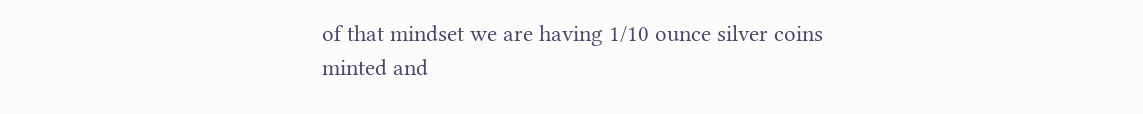of that mindset we are having 1/10 ounce silver coins minted and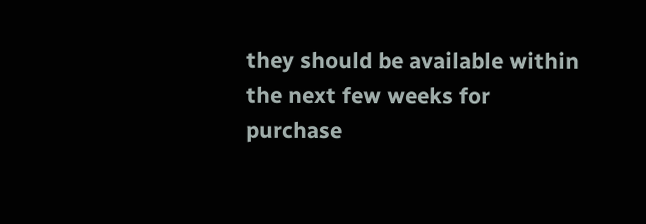they should be available within the next few weeks for purchase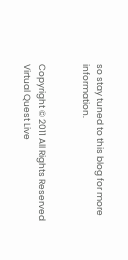so stay tuned to this blog for more information.


Copyright © 2011 All Rights Reserved
Virtual Quest Live